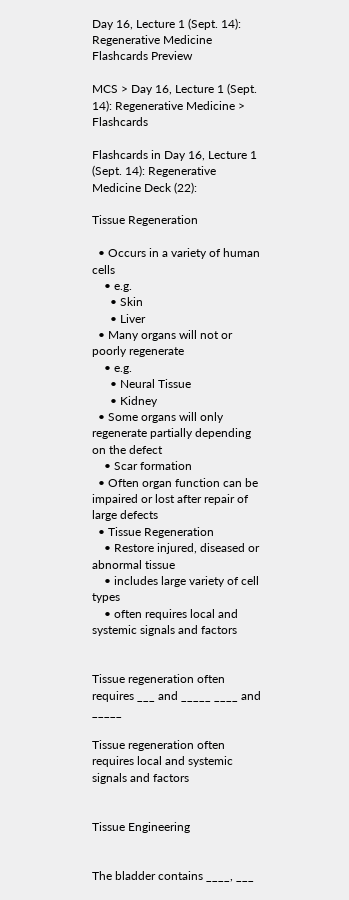Day 16, Lecture 1 (Sept. 14): Regenerative Medicine Flashcards Preview

MCS > Day 16, Lecture 1 (Sept. 14): Regenerative Medicine > Flashcards

Flashcards in Day 16, Lecture 1 (Sept. 14): Regenerative Medicine Deck (22):

Tissue Regeneration

  • Occurs in a variety of human cells
    • e.g.
      • Skin
      • Liver
  • Many organs will not or poorly regenerate
    • e.g.
      • Neural Tissue
      • Kidney
  • Some organs will only regenerate partially depending on the defect
    • Scar formation
  • Often organ function can be impaired or lost after repair of large defects
  • Tissue Regeneration
    • Restore injured, diseased or abnormal tissue
    • includes large variety of cell types
    • often requires local and systemic signals and factors


Tissue regeneration often requires ___ and _____ ____ and _____

Tissue regeneration often requires local and systemic signals and factors


Tissue Engineering


The bladder contains ____, ___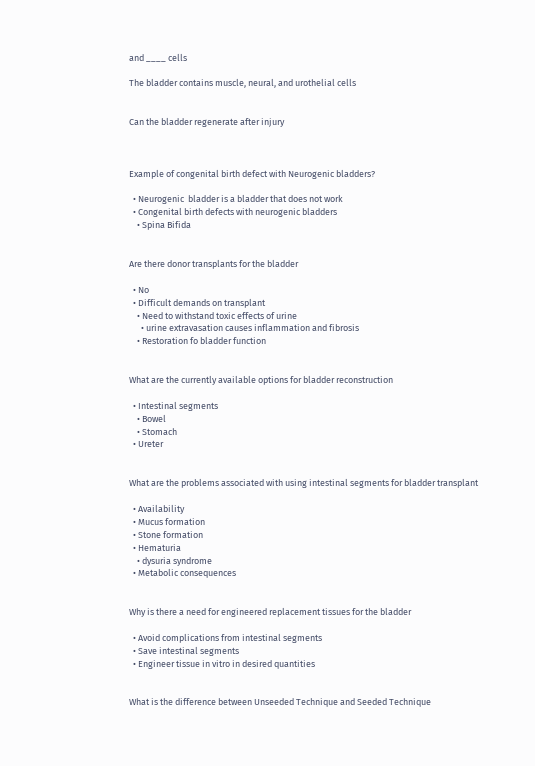and ____ cells

The bladder contains muscle, neural, and urothelial cells


Can the bladder regenerate after injury



Example of congenital birth defect with Neurogenic bladders?

  • Neurogenic  bladder is a bladder that does not work
  • Congenital birth defects with neurogenic bladders
    • Spina Bifida


Are there donor transplants for the bladder

  • No
  • Difficult demands on transplant
    • Need to withstand toxic effects of urine
      • urine extravasation causes inflammation and fibrosis
    • Restoration fo bladder function


What are the currently available options for bladder reconstruction

  • Intestinal segments
    • Bowel
    • Stomach
  • Ureter


What are the problems associated with using intestinal segments for bladder transplant

  • Availability
  • Mucus formation
  • Stone formation
  • Hematuria
    • dysuria syndrome
  • Metabolic consequences


Why is there a need for engineered replacement tissues for the bladder

  • Avoid complications from intestinal segments
  • Save intestinal segments
  • Engineer tissue in vitro in desired quantities


What is the difference between Unseeded Technique and Seeded Technique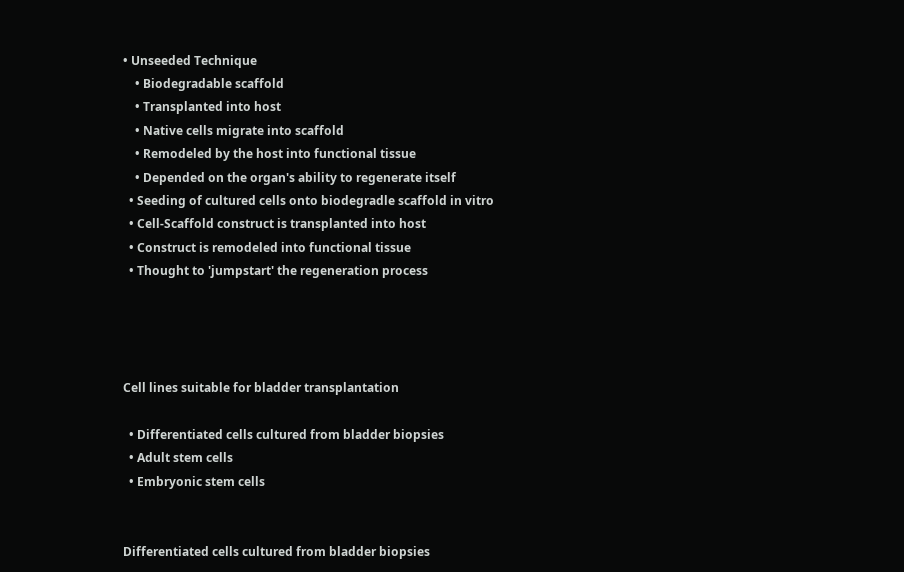• Unseeded Technique
    • Biodegradable scaffold
    • Transplanted into host
    • Native cells migrate into scaffold
    • Remodeled by the host into functional tissue
    • Depended on the organ's ability to regenerate itself
  • Seeding of cultured cells onto biodegradle scaffold in vitro
  • Cell-Scaffold construct is transplanted into host
  • Construct is remodeled into functional tissue
  • Thought to 'jumpstart' the regeneration process




Cell lines suitable for bladder transplantation

  • Differentiated cells cultured from bladder biopsies
  • Adult stem cells
  • Embryonic stem cells


Differentiated cells cultured from bladder biopsies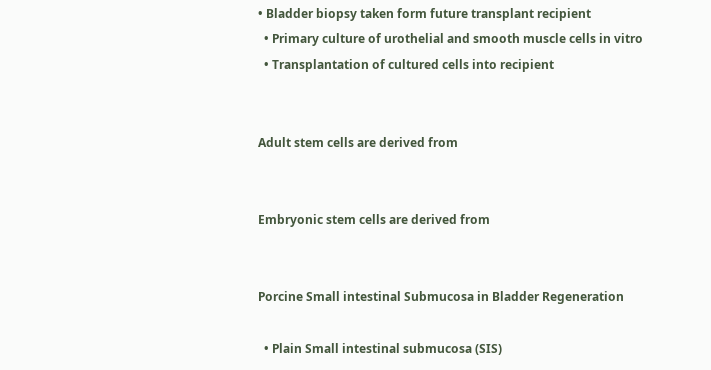• Bladder biopsy taken form future transplant recipient
  • Primary culture of urothelial and smooth muscle cells in vitro
  • Transplantation of cultured cells into recipient


Adult stem cells are derived from


Embryonic stem cells are derived from


Porcine Small intestinal Submucosa in Bladder Regeneration

  • Plain Small intestinal submucosa (SIS)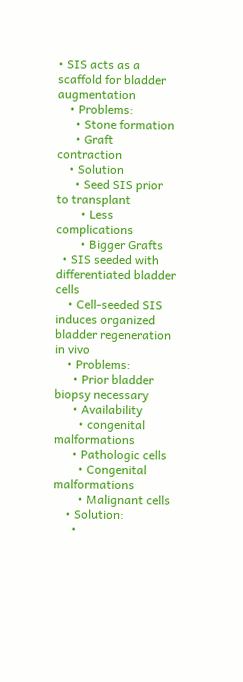• SIS acts as a scaffold for bladder augmentation
    • Problems:
      • Stone formation
      • Graft contraction
    • Solution
      • Seed SIS prior to transplant
        • Less complications
        • Bigger Grafts
  • SIS seeded with differentiated bladder cells
    • Cell-seeded SIS induces organized bladder regeneration in vivo
    • Problems:
      • Prior bladder biopsy necessary
      • Availability
        • congenital malformations
      • Pathologic cells
        • Congenital malformations
        • Malignant cells
    • Solution:
      •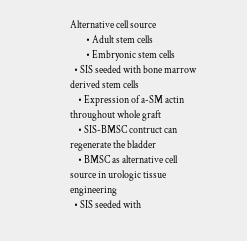Alternative cell source
        • Adult stem cells
        • Embryonic stem cells
  • SIS seeded with bone marrow derived stem cells
    • Expression of a-SM actin throughout whole graft
    • SIS-BMSC contruct can regenerate the bladder
    • BMSC as alternative cell source in urologic tissue engineering
  • SIS seeded with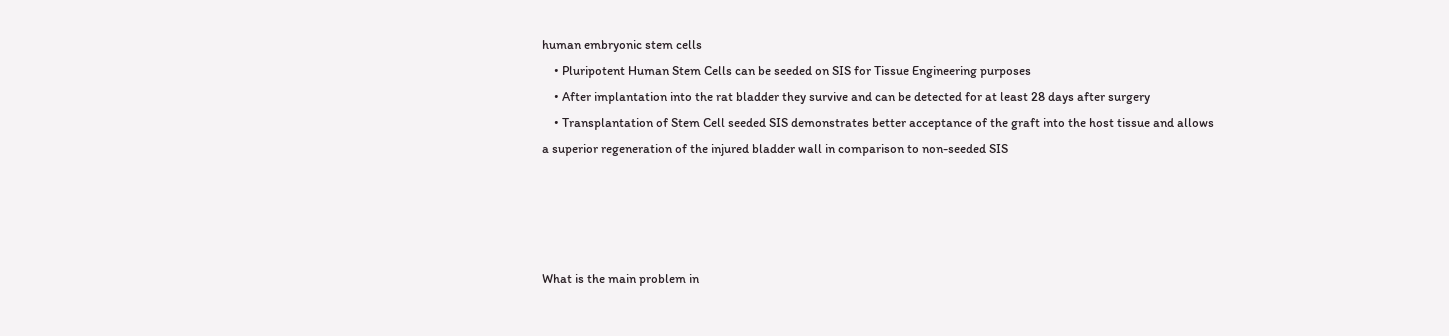human embryonic stem cells
    • Pluripotent Human Stem Cells can be seeded on SIS for Tissue Engineering purposes
    • After implantation into the rat bladder they survive and can be detected for at least 28 days after surgery
    • Transplantation of Stem Cell seeded SIS demonstrates better acceptance of the graft into the host tissue and allows a superior regeneration of the injured bladder wall in comparison to non-seeded SIS




What is the main problem in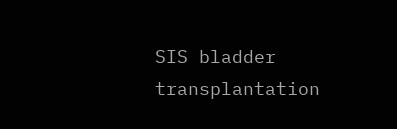SIS bladder transplantation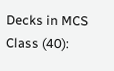Decks in MCS Class (40):